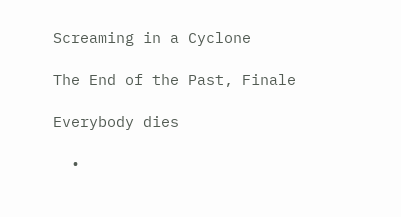Screaming in a Cyclone

The End of the Past, Finale

Everybody dies

  •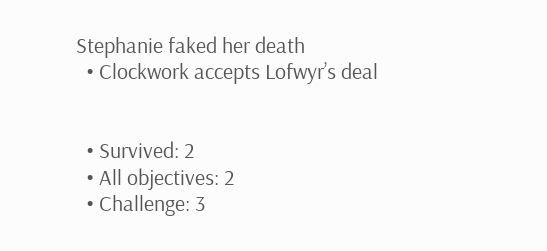Stephanie faked her death
  • Clockwork accepts Lofwyr’s deal


  • Survived: 2
  • All objectives: 2
  • Challenge: 3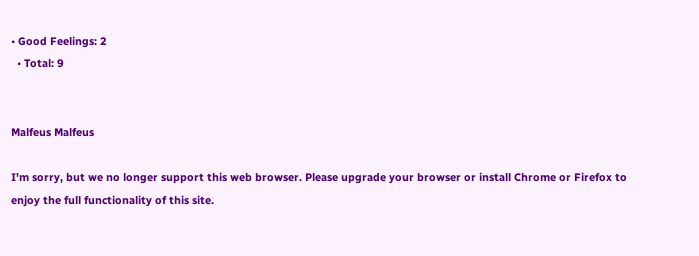• Good Feelings: 2
  • Total: 9


Malfeus Malfeus

I'm sorry, but we no longer support this web browser. Please upgrade your browser or install Chrome or Firefox to enjoy the full functionality of this site.